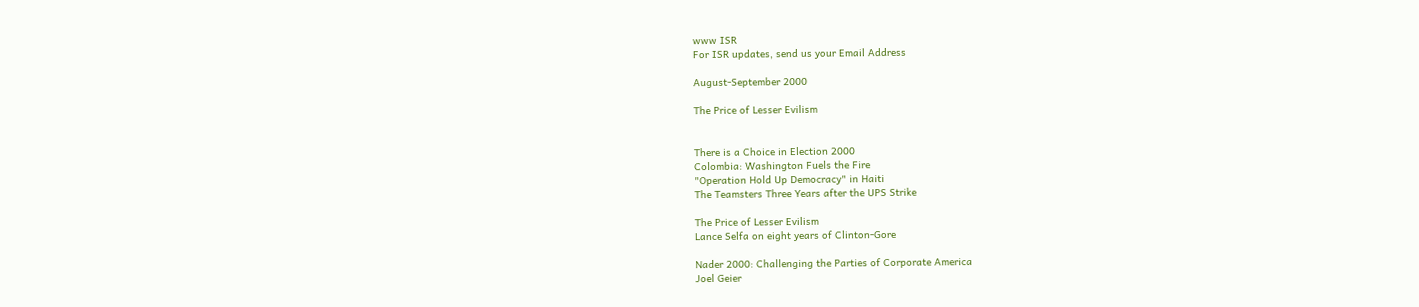www ISR
For ISR updates, send us your Email Address

August-September 2000

The Price of Lesser Evilism


There is a Choice in Election 2000
Colombia: Washington Fuels the Fire
"Operation Hold Up Democracy" in Haiti
The Teamsters Three Years after the UPS Strike

The Price of Lesser Evilism
Lance Selfa on eight years of Clinton-Gore

Nader 2000: Challenging the Parties of Corporate America
Joel Geier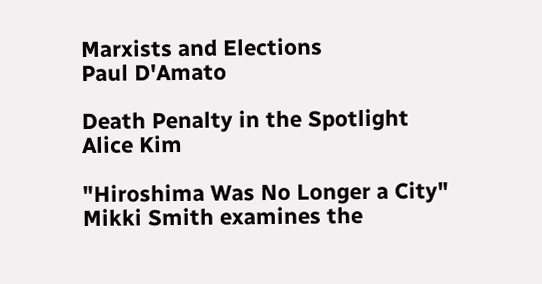Marxists and Elections
Paul D'Amato

Death Penalty in the Spotlight
Alice Kim

"Hiroshima Was No Longer a City"
Mikki Smith examines the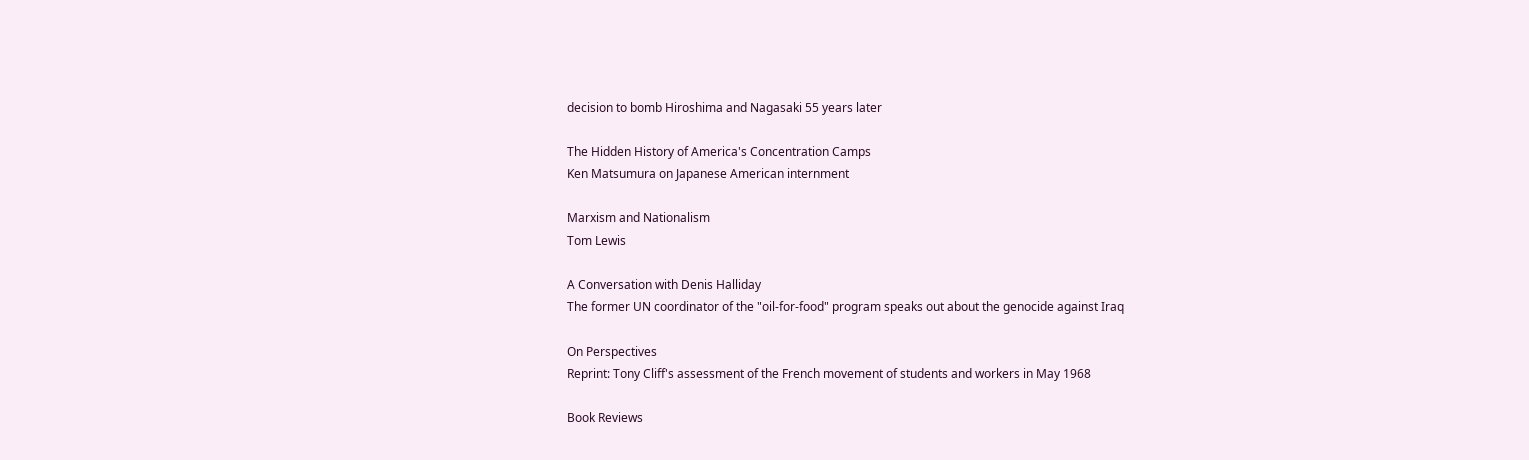decision to bomb Hiroshima and Nagasaki 55 years later

The Hidden History of America's Concentration Camps
Ken Matsumura on Japanese American internment

Marxism and Nationalism
Tom Lewis

A Conversation with Denis Halliday
The former UN coordinator of the "oil-for-food" program speaks out about the genocide against Iraq

On Perspectives
Reprint: Tony Cliff's assessment of the French movement of students and workers in May 1968

Book Reviews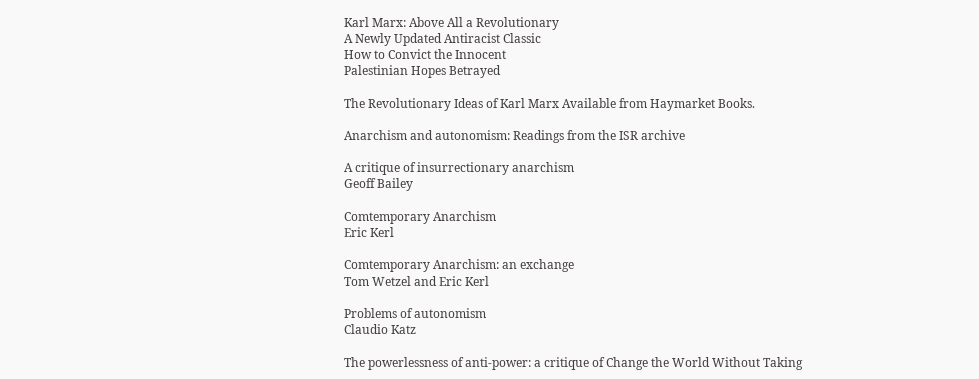Karl Marx: Above All a Revolutionary
A Newly Updated Antiracist Classic
How to Convict the Innocent
Palestinian Hopes Betrayed

The Revolutionary Ideas of Karl Marx Available from Haymarket Books.

Anarchism and autonomism: Readings from the ISR archive

A critique of insurrectionary anarchism
Geoff Bailey

Comtemporary Anarchism
Eric Kerl

Comtemporary Anarchism: an exchange
Tom Wetzel and Eric Kerl

Problems of autonomism
Claudio Katz

The powerlessness of anti-power: a critique of Change the World Without Taking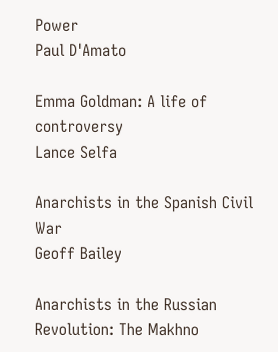Power
Paul D'Amato

Emma Goldman: A life of controversy
Lance Selfa

Anarchists in the Spanish Civil War
Geoff Bailey

Anarchists in the Russian Revolution: The Makhno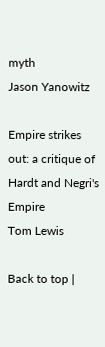myth
Jason Yanowitz

Empire strikes out: a critique of Hardt and Negri's Empire
Tom Lewis

Back to top |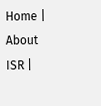Home | About ISR |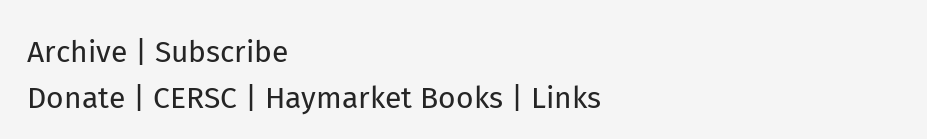Archive | Subscribe
Donate | CERSC | Haymarket Books | Links